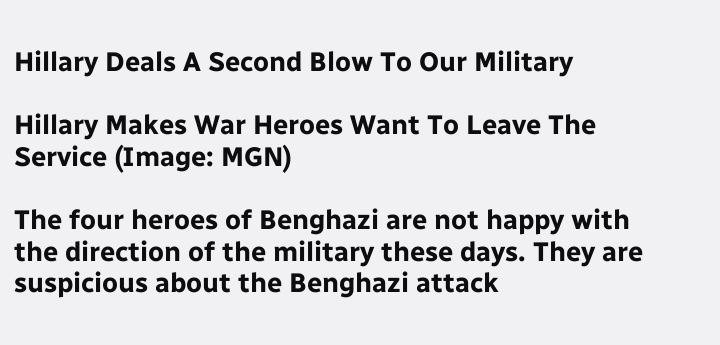Hillary Deals A Second Blow To Our Military

Hillary Makes War Heroes Want To Leave The Service (Image: MGN)

The four heroes of Benghazi are not happy with the direction of the military these days. They are suspicious about the Benghazi attack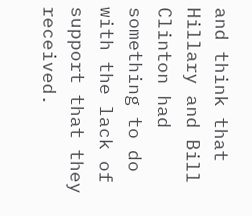and think that Hillary and Bill Clinton had something to do with the lack of support that they received.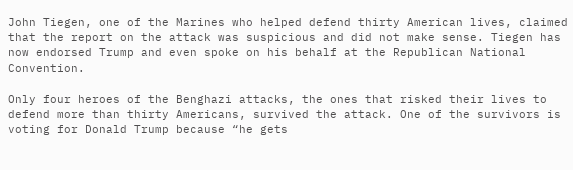John Tiegen, one of the Marines who helped defend thirty American lives, claimed that the report on the attack was suspicious and did not make sense. Tiegen has now endorsed Trump and even spoke on his behalf at the Republican National Convention.

Only four heroes of the Benghazi attacks, the ones that risked their lives to defend more than thirty Americans, survived the attack. One of the survivors is voting for Donald Trump because “he gets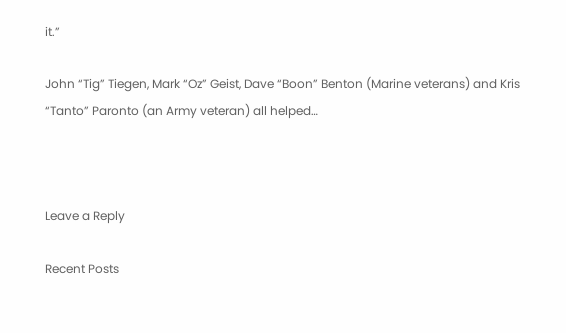it.”

John “Tig” Tiegen, Mark “Oz” Geist, Dave “Boon” Benton (Marine veterans) and Kris “Tanto” Paronto (an Army veteran) all helped…



Leave a Reply

Recent Posts